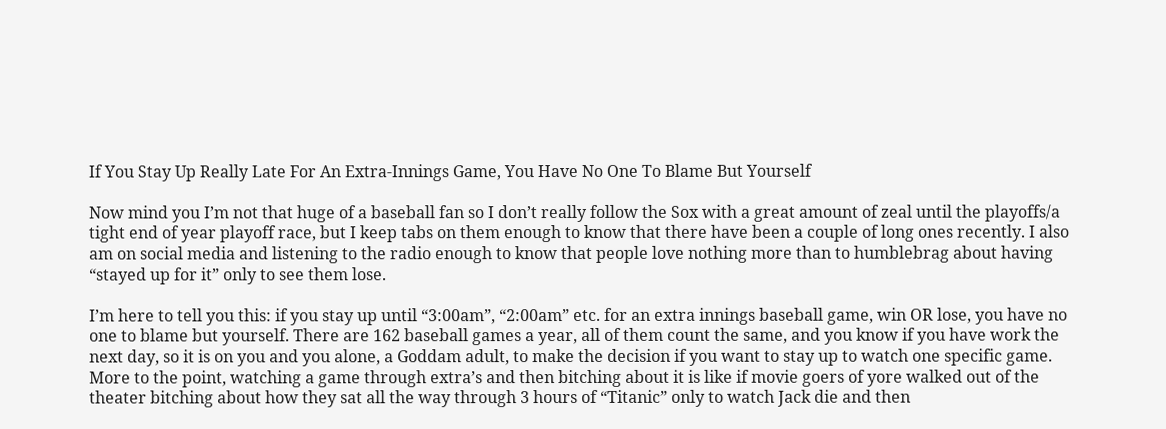If You Stay Up Really Late For An Extra-Innings Game, You Have No One To Blame But Yourself

Now mind you I’m not that huge of a baseball fan so I don’t really follow the Sox with a great amount of zeal until the playoffs/a tight end of year playoff race, but I keep tabs on them enough to know that there have been a couple of long ones recently. I also am on social media and listening to the radio enough to know that people love nothing more than to humblebrag about having “stayed up for it” only to see them lose.

I’m here to tell you this: if you stay up until “3:00am”, “2:00am” etc. for an extra innings baseball game, win OR lose, you have no one to blame but yourself. There are 162 baseball games a year, all of them count the same, and you know if you have work the next day, so it is on you and you alone, a Goddam adult, to make the decision if you want to stay up to watch one specific game. More to the point, watching a game through extra’s and then bitching about it is like if movie goers of yore walked out of the theater bitching about how they sat all the way through 3 hours of “Titanic” only to watch Jack die and then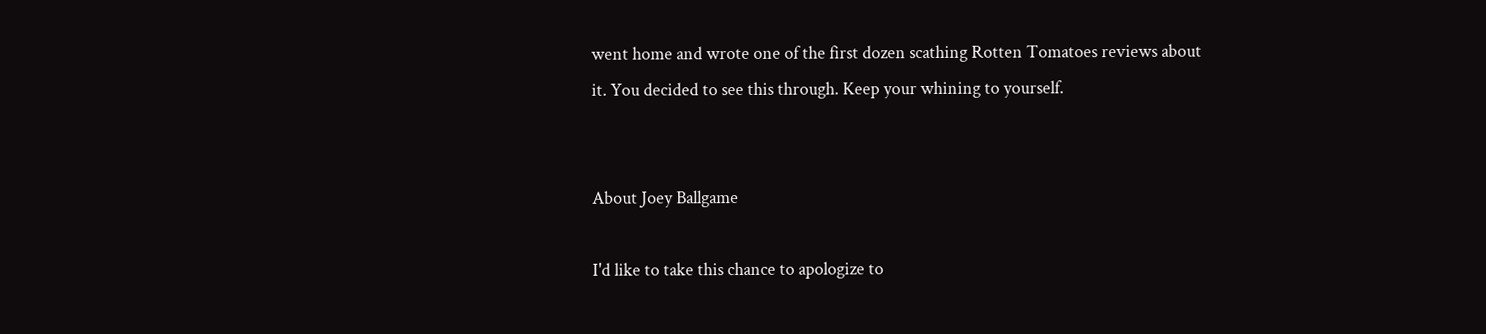went home and wrote one of the first dozen scathing Rotten Tomatoes reviews about it. You decided to see this through. Keep your whining to yourself.


About Joey Ballgame

I'd like to take this chance to apologize to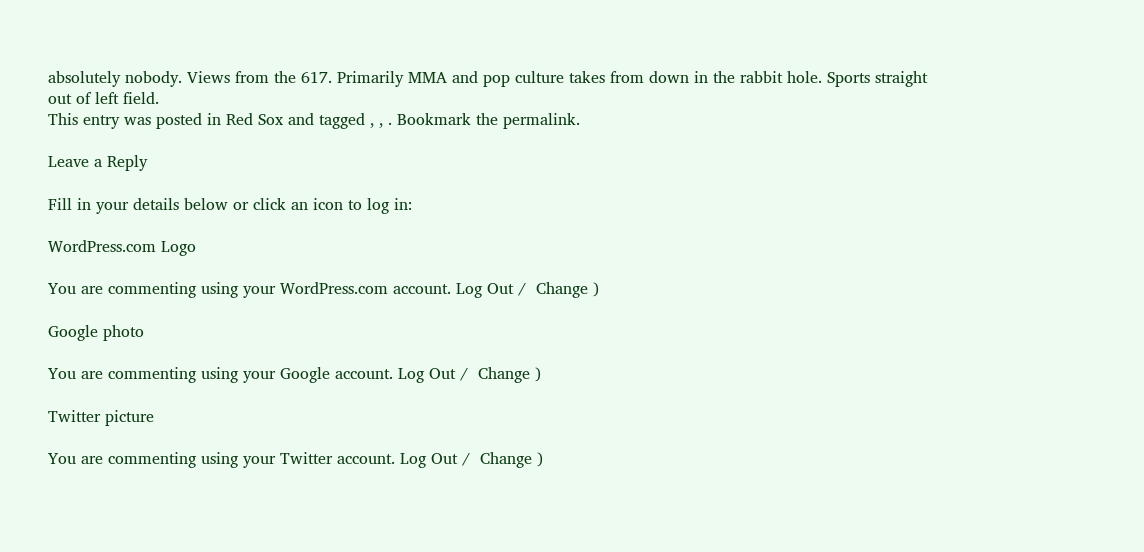absolutely nobody. Views from the 617. Primarily MMA and pop culture takes from down in the rabbit hole. Sports straight out of left field.
This entry was posted in Red Sox and tagged , , . Bookmark the permalink.

Leave a Reply

Fill in your details below or click an icon to log in:

WordPress.com Logo

You are commenting using your WordPress.com account. Log Out /  Change )

Google photo

You are commenting using your Google account. Log Out /  Change )

Twitter picture

You are commenting using your Twitter account. Log Out /  Change )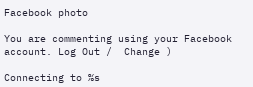Facebook photo

You are commenting using your Facebook account. Log Out /  Change )

Connecting to %s